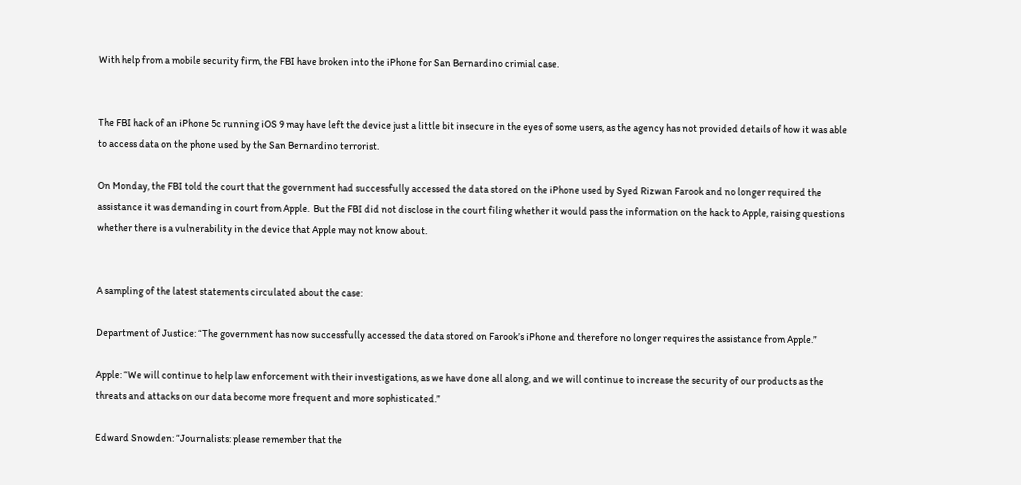With help from a mobile security firm, the FBI have broken into the iPhone for San Bernardino crimial case.


The FBI hack of an iPhone 5c running iOS 9 may have left the device just a little bit insecure in the eyes of some users, as the agency has not provided details of how it was able to access data on the phone used by the San Bernardino terrorist.

On Monday, the FBI told the court that the government had successfully accessed the data stored on the iPhone used by Syed Rizwan Farook and no longer required the assistance it was demanding in court from Apple.  But the FBI did not disclose in the court filing whether it would pass the information on the hack to Apple, raising questions whether there is a vulnerability in the device that Apple may not know about.


A sampling of the latest statements circulated about the case:

Department of Justice: “The government has now successfully accessed the data stored on Farook’s iPhone and therefore no longer requires the assistance from Apple.”

Apple: “We will continue to help law enforcement with their investigations, as we have done all along, and we will continue to increase the security of our products as the threats and attacks on our data become more frequent and more sophisticated.”

Edward Snowden: “Journalists: please remember that the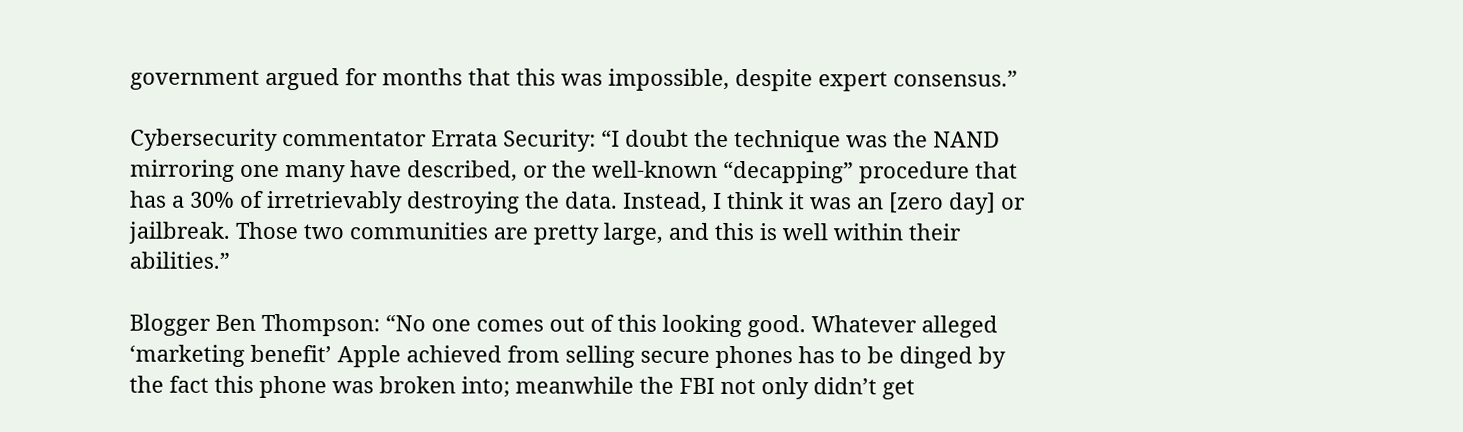government argued for months that this was impossible, despite expert consensus.”

Cybersecurity commentator Errata Security: “I doubt the technique was the NAND mirroring one many have described, or the well-known “decapping” procedure that has a 30% of irretrievably destroying the data. Instead, I think it was an [zero day] or jailbreak. Those two communities are pretty large, and this is well within their abilities.”

Blogger Ben Thompson: “No one comes out of this looking good. Whatever alleged ‘marketing benefit’ Apple achieved from selling secure phones has to be dinged by the fact this phone was broken into; meanwhile the FBI not only didn’t get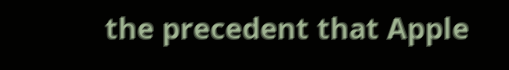the precedent that Apple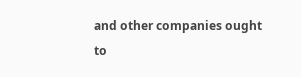and other companies ought to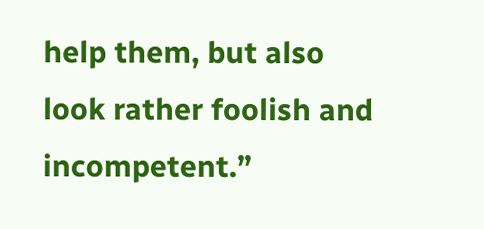help them, but also look rather foolish and incompetent.”